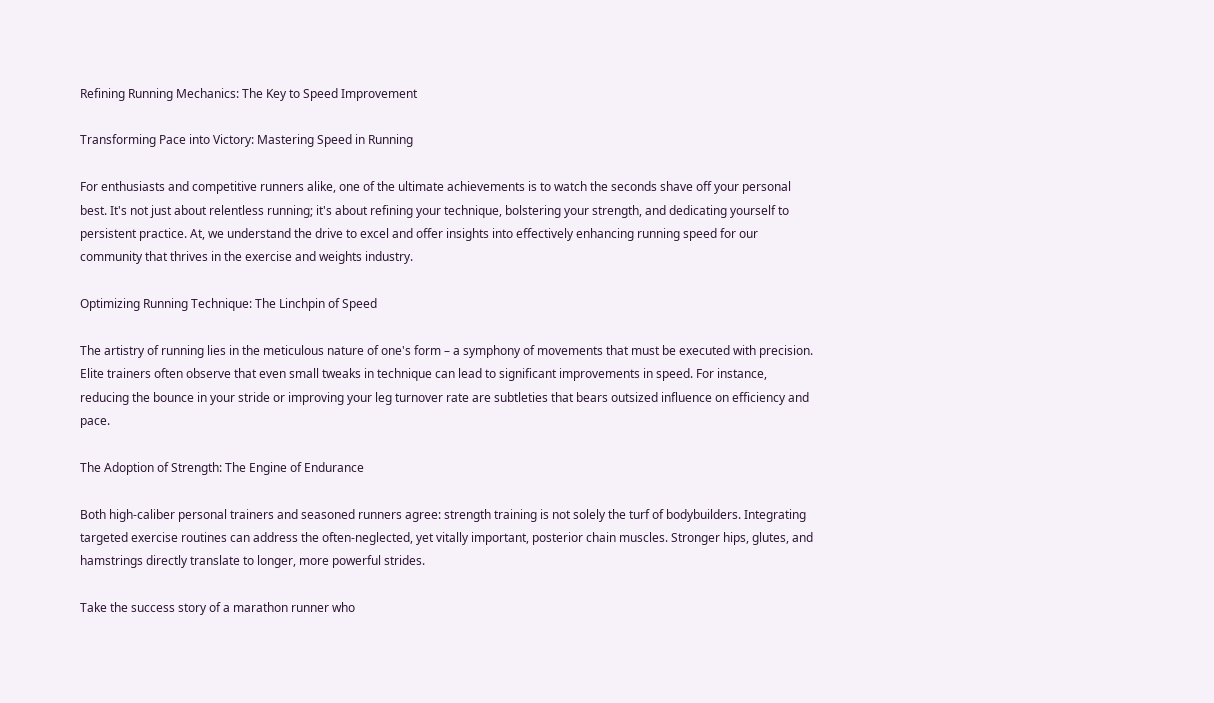Refining Running Mechanics: The Key to Speed Improvement

Transforming Pace into Victory: Mastering Speed in Running

For enthusiasts and competitive runners alike, one of the ultimate achievements is to watch the seconds shave off your personal best. It's not just about relentless running; it's about refining your technique, bolstering your strength, and dedicating yourself to persistent practice. At, we understand the drive to excel and offer insights into effectively enhancing running speed for our community that thrives in the exercise and weights industry.

Optimizing Running Technique: The Linchpin of Speed

The artistry of running lies in the meticulous nature of one's form – a symphony of movements that must be executed with precision. Elite trainers often observe that even small tweaks in technique can lead to significant improvements in speed. For instance, reducing the bounce in your stride or improving your leg turnover rate are subtleties that bears outsized influence on efficiency and pace.

The Adoption of Strength: The Engine of Endurance

Both high-caliber personal trainers and seasoned runners agree: strength training is not solely the turf of bodybuilders. Integrating targeted exercise routines can address the often-neglected, yet vitally important, posterior chain muscles. Stronger hips, glutes, and hamstrings directly translate to longer, more powerful strides.

Take the success story of a marathon runner who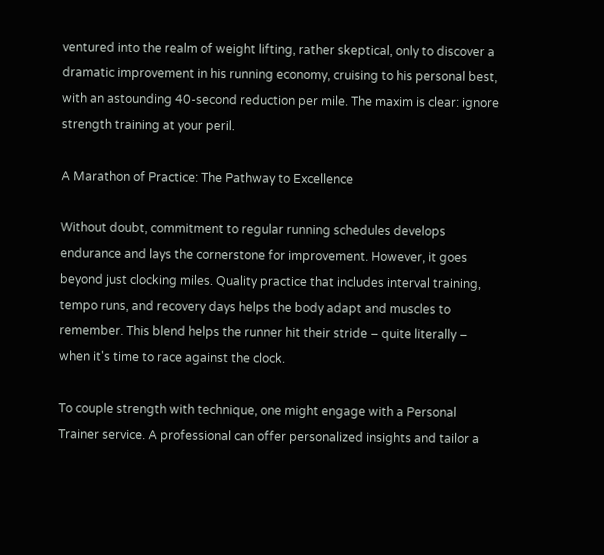ventured into the realm of weight lifting, rather skeptical, only to discover a dramatic improvement in his running economy, cruising to his personal best, with an astounding 40-second reduction per mile. The maxim is clear: ignore strength training at your peril.

A Marathon of Practice: The Pathway to Excellence

Without doubt, commitment to regular running schedules develops endurance and lays the cornerstone for improvement. However, it goes beyond just clocking miles. Quality practice that includes interval training, tempo runs, and recovery days helps the body adapt and muscles to remember. This blend helps the runner hit their stride – quite literally – when it's time to race against the clock.

To couple strength with technique, one might engage with a Personal Trainer service. A professional can offer personalized insights and tailor a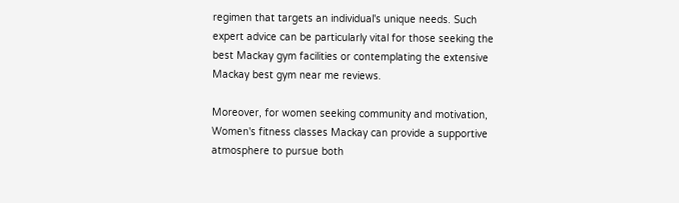regimen that targets an individual's unique needs. Such expert advice can be particularly vital for those seeking the best Mackay gym facilities or contemplating the extensive Mackay best gym near me reviews.

Moreover, for women seeking community and motivation, Women's fitness classes Mackay can provide a supportive atmosphere to pursue both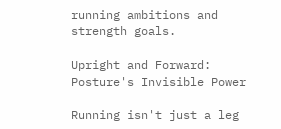running ambitions and strength goals.

Upright and Forward: Posture's Invisible Power

Running isn't just a leg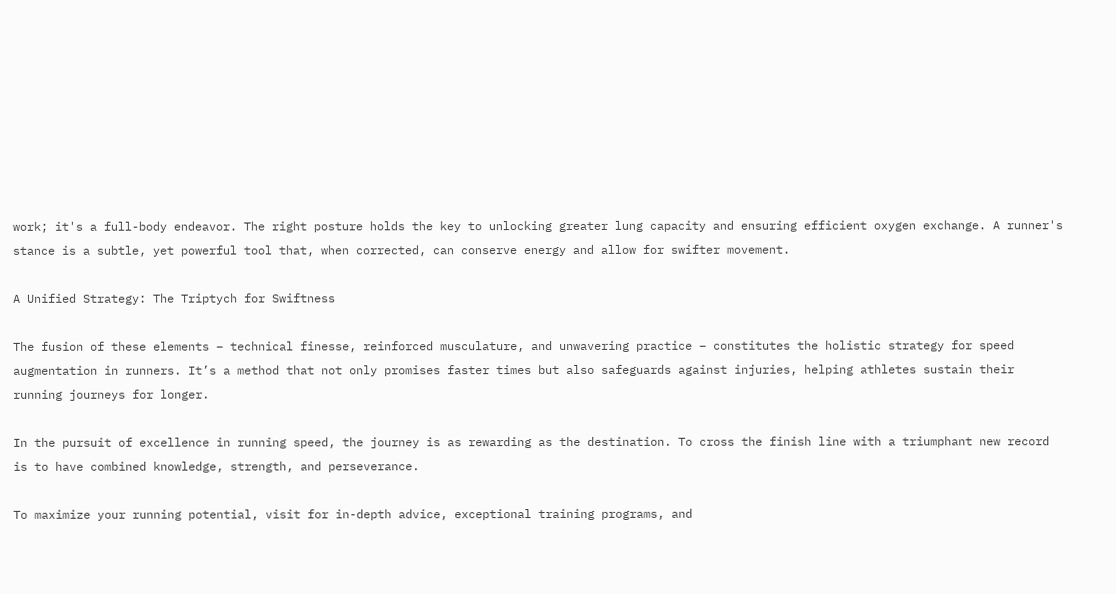work; it's a full-body endeavor. The right posture holds the key to unlocking greater lung capacity and ensuring efficient oxygen exchange. A runner's stance is a subtle, yet powerful tool that, when corrected, can conserve energy and allow for swifter movement.

A Unified Strategy: The Triptych for Swiftness

The fusion of these elements – technical finesse, reinforced musculature, and unwavering practice – constitutes the holistic strategy for speed augmentation in runners. It’s a method that not only promises faster times but also safeguards against injuries, helping athletes sustain their running journeys for longer.

In the pursuit of excellence in running speed, the journey is as rewarding as the destination. To cross the finish line with a triumphant new record is to have combined knowledge, strength, and perseverance.

To maximize your running potential, visit for in-depth advice, exceptional training programs, and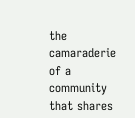the camaraderie of a community that shares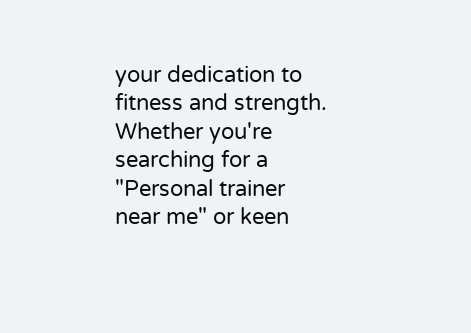your dedication to fitness and strength. Whether you're searching for a "Personal trainer near me" or keen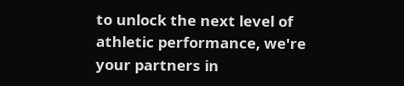to unlock the next level of athletic performance, we're your partners in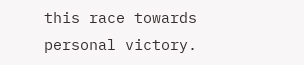this race towards personal victory.